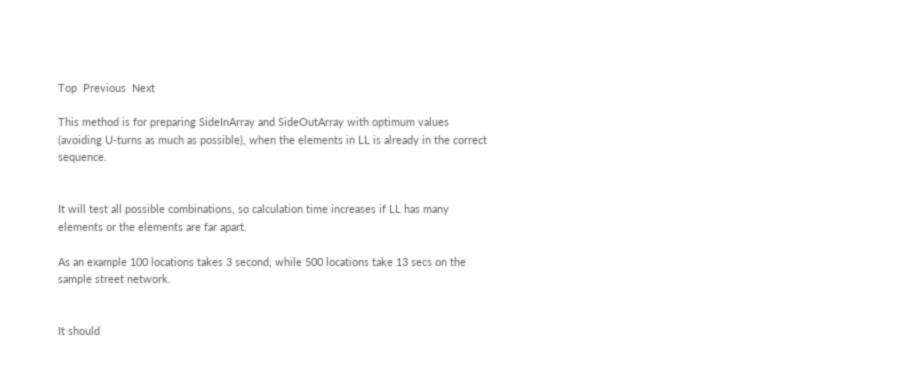Top  Previous  Next

This method is for preparing SideInArray and SideOutArray with optimum values (avoiding U-turns as much as possible), when the elements in LL is already in the correct sequence.


It will test all possible combinations, so calculation time increases if LL has many elements or the elements are far apart.

As an example 100 locations takes 3 second, while 500 locations take 13 secs on the sample street network.


It should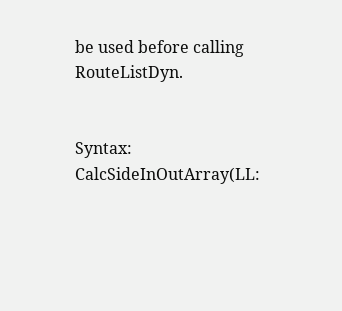be used before calling RouteListDyn.


Syntax: CalcSideInOutArray(LL: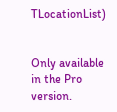TLocationList)


Only available in the Pro version.